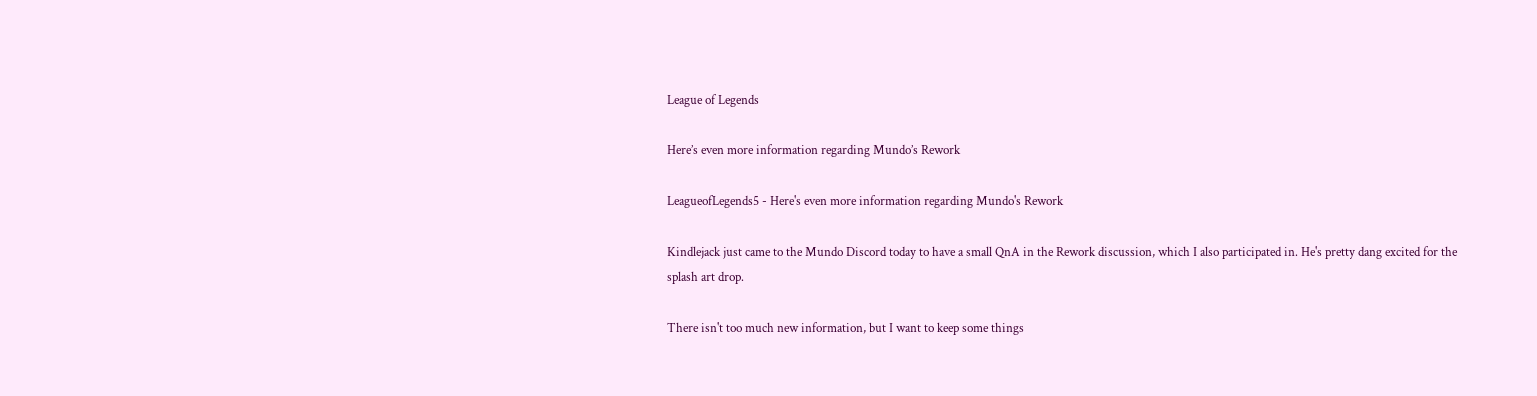League of Legends

Here’s even more information regarding Mundo’s Rework

LeagueofLegends5 - Here's even more information regarding Mundo's Rework

Kindlejack just came to the Mundo Discord today to have a small QnA in the Rework discussion, which I also participated in. He's pretty dang excited for the splash art drop.

There isn't too much new information, but I want to keep some things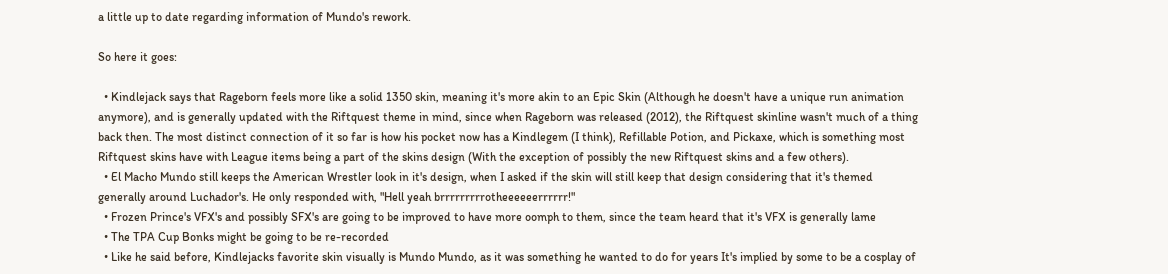a little up to date regarding information of Mundo's rework.

So here it goes:

  • Kindlejack says that Rageborn feels more like a solid 1350 skin, meaning it's more akin to an Epic Skin (Although he doesn't have a unique run animation anymore), and is generally updated with the Riftquest theme in mind, since when Rageborn was released (2012), the Riftquest skinline wasn't much of a thing back then. The most distinct connection of it so far is how his pocket now has a Kindlegem (I think), Refillable Potion, and Pickaxe, which is something most Riftquest skins have with League items being a part of the skins design (With the exception of possibly the new Riftquest skins and a few others).
  • El Macho Mundo still keeps the American Wrestler look in it's design, when I asked if the skin will still keep that design considering that it's themed generally around Luchador's. He only responded with, "Hell yeah brrrrrrrrrotheeeeeerrrrrr!"
  • Frozen Prince's VFX's and possibly SFX's are going to be improved to have more oomph to them, since the team heard that it's VFX is generally lame
  • The TPA Cup Bonks might be going to be re-recorded
  • Like he said before, Kindlejacks favorite skin visually is Mundo Mundo, as it was something he wanted to do for years It's implied by some to be a cosplay of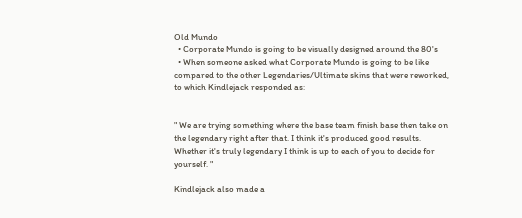Old Mundo
  • Corporate Mundo is going to be visually designed around the 80's
  • When someone asked what Corporate Mundo is going to be like compared to the other Legendaries/Ultimate skins that were reworked, to which Kindlejack responded as:


" We are trying something where the base team finish base then take on the legendary right after that. I think it's produced good results. Whether it's truly legendary I think is up to each of you to decide for yourself. "

Kindlejack also made a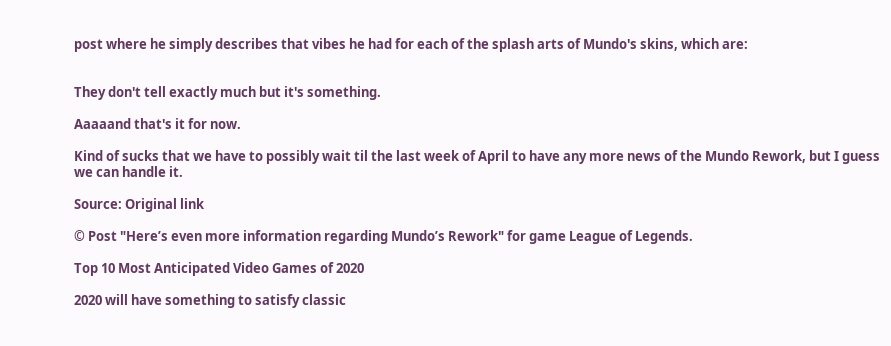post where he simply describes that vibes he had for each of the splash arts of Mundo's skins, which are:


They don't tell exactly much but it's something.

Aaaaand that's it for now.

Kind of sucks that we have to possibly wait til the last week of April to have any more news of the Mundo Rework, but I guess we can handle it.

Source: Original link

© Post "Here’s even more information regarding Mundo’s Rework" for game League of Legends.

Top 10 Most Anticipated Video Games of 2020

2020 will have something to satisfy classic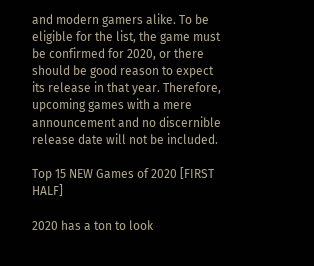and modern gamers alike. To be eligible for the list, the game must be confirmed for 2020, or there should be good reason to expect its release in that year. Therefore, upcoming games with a mere announcement and no discernible release date will not be included.

Top 15 NEW Games of 2020 [FIRST HALF]

2020 has a ton to look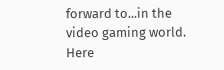forward to...in the video gaming world. Here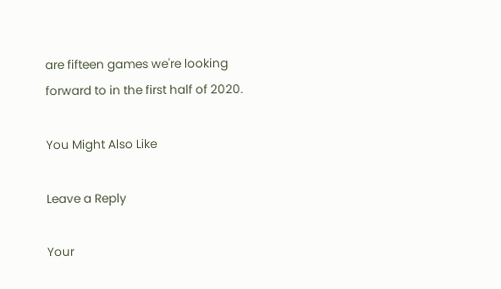are fifteen games we're looking forward to in the first half of 2020.

You Might Also Like

Leave a Reply

Your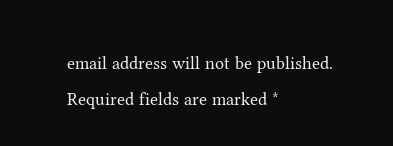email address will not be published. Required fields are marked *